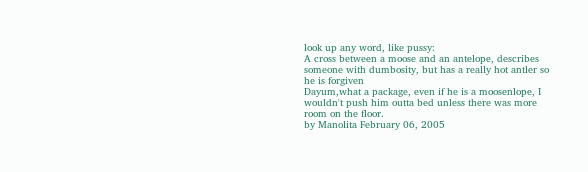look up any word, like pussy:
A cross between a moose and an antelope, describes someone with dumbosity, but has a really hot antler so he is forgiven
Dayum,what a package, even if he is a moosenlope, I wouldn't push him outta bed unless there was more room on the floor.
by Manolita February 06, 2005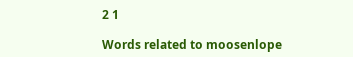2 1

Words related to moosenlope